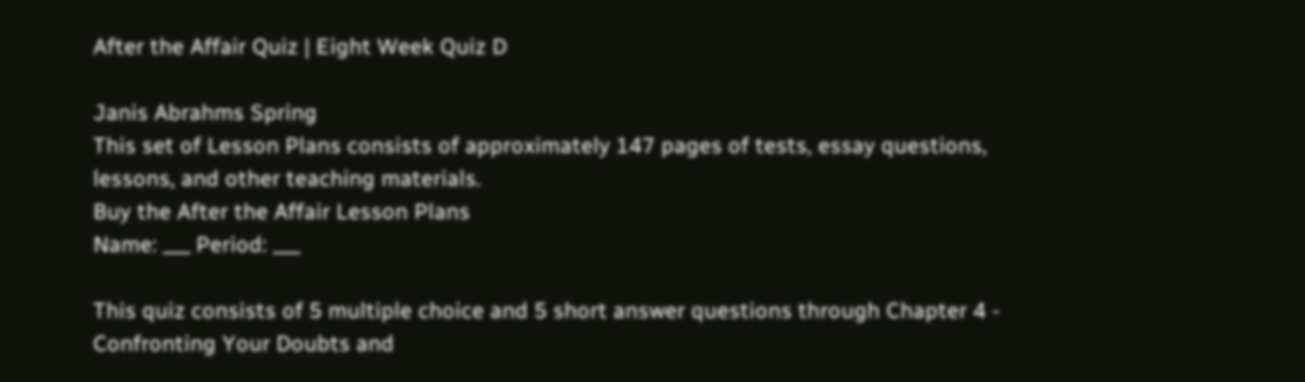After the Affair Quiz | Eight Week Quiz D

Janis Abrahms Spring
This set of Lesson Plans consists of approximately 147 pages of tests, essay questions, lessons, and other teaching materials.
Buy the After the Affair Lesson Plans
Name: ___ Period: ___

This quiz consists of 5 multiple choice and 5 short answer questions through Chapter 4 - Confronting Your Doubts and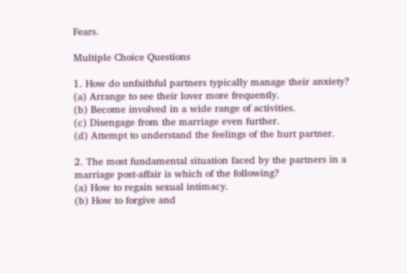Fears.

Multiple Choice Questions

1. How do unfaithful partners typically manage their anxiety?
(a) Arrange to see their lover more frequently.
(b) Become involved in a wide range of activities.
(c) Disengage from the marriage even further.
(d) Attempt to understand the feelings of the hurt partner.

2. The most fundamental situation faced by the partners in a marriage post-affair is which of the following?
(a) How to regain sexual intimacy.
(b) How to forgive and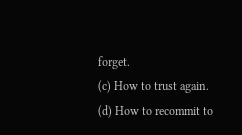forget.
(c) How to trust again.
(d) How to recommit to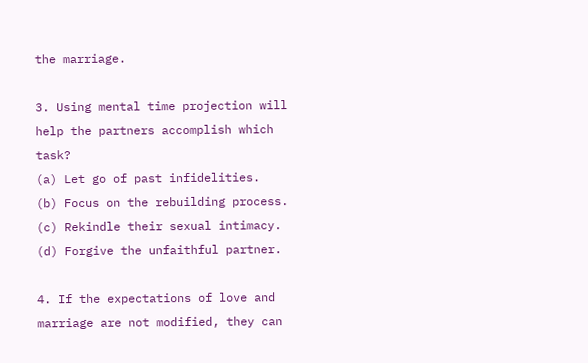the marriage.

3. Using mental time projection will help the partners accomplish which task?
(a) Let go of past infidelities.
(b) Focus on the rebuilding process.
(c) Rekindle their sexual intimacy.
(d) Forgive the unfaithful partner.

4. If the expectations of love and marriage are not modified, they can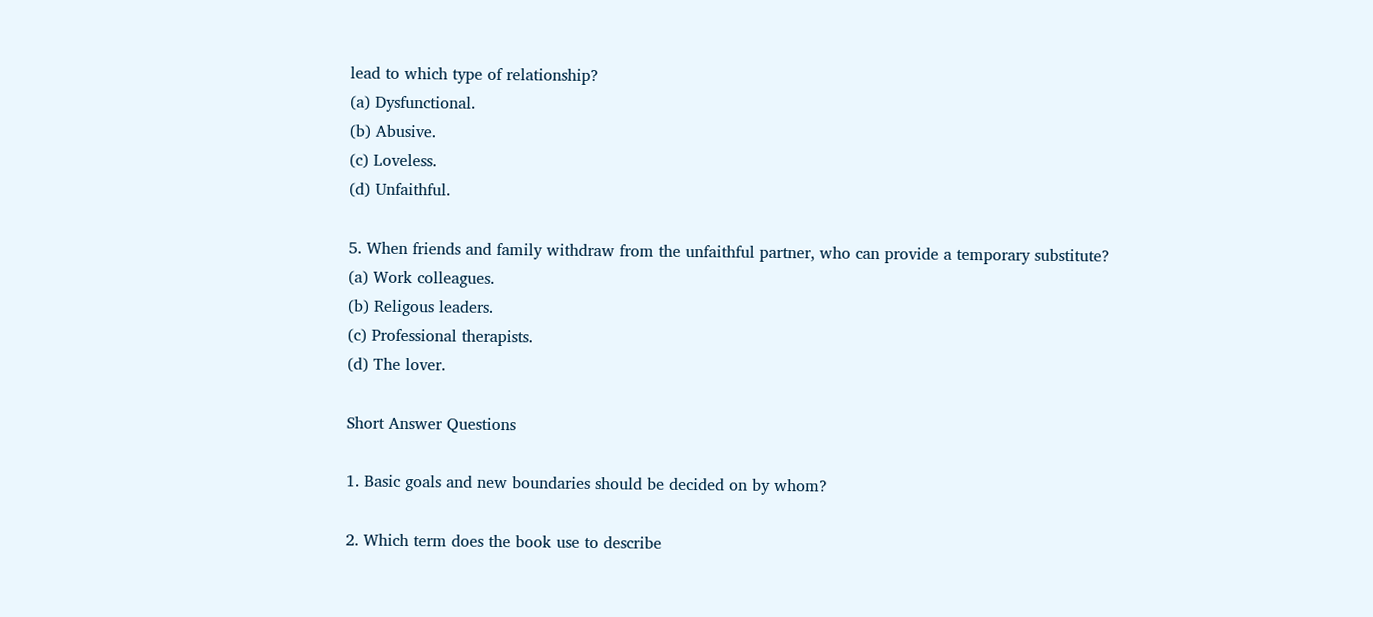lead to which type of relationship?
(a) Dysfunctional.
(b) Abusive.
(c) Loveless.
(d) Unfaithful.

5. When friends and family withdraw from the unfaithful partner, who can provide a temporary substitute?
(a) Work colleagues.
(b) Religous leaders.
(c) Professional therapists.
(d) The lover.

Short Answer Questions

1. Basic goals and new boundaries should be decided on by whom?

2. Which term does the book use to describe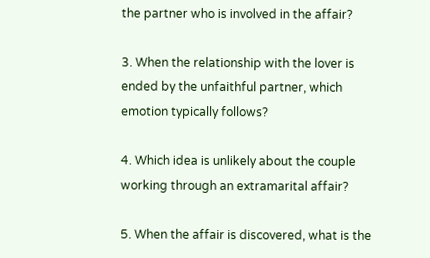the partner who is involved in the affair?

3. When the relationship with the lover is ended by the unfaithful partner, which emotion typically follows?

4. Which idea is unlikely about the couple working through an extramarital affair?

5. When the affair is discovered, what is the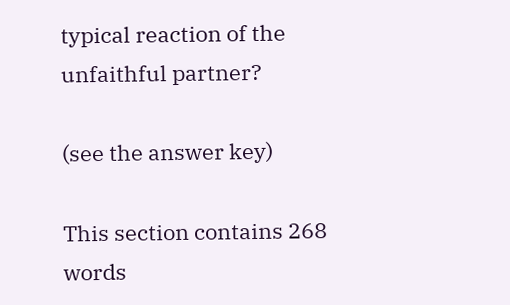typical reaction of the unfaithful partner?

(see the answer key)

This section contains 268 words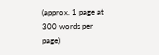(approx. 1 page at 300 words per page)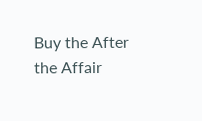Buy the After the Affair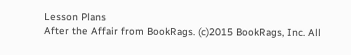Lesson Plans
After the Affair from BookRags. (c)2015 BookRags, Inc. All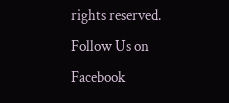rights reserved.
Follow Us on Facebook